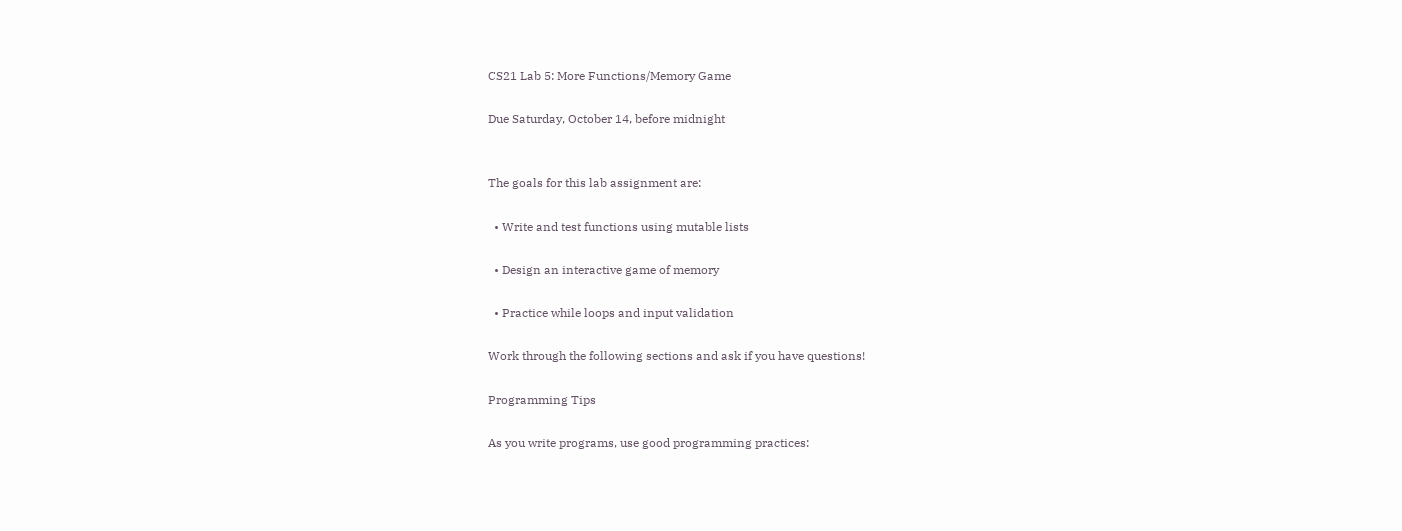CS21 Lab 5: More Functions/Memory Game

Due Saturday, October 14, before midnight


The goals for this lab assignment are:

  • Write and test functions using mutable lists

  • Design an interactive game of memory

  • Practice while loops and input validation

Work through the following sections and ask if you have questions!

Programming Tips

As you write programs, use good programming practices: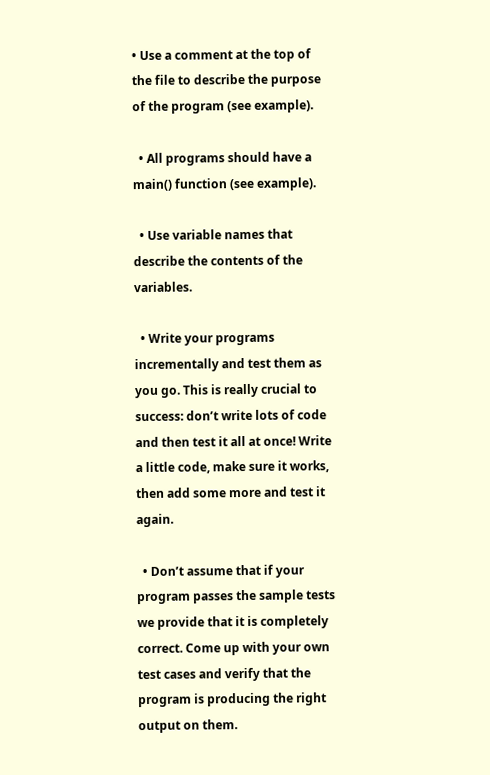• Use a comment at the top of the file to describe the purpose of the program (see example).

  • All programs should have a main() function (see example).

  • Use variable names that describe the contents of the variables.

  • Write your programs incrementally and test them as you go. This is really crucial to success: don’t write lots of code and then test it all at once! Write a little code, make sure it works, then add some more and test it again.

  • Don’t assume that if your program passes the sample tests we provide that it is completely correct. Come up with your own test cases and verify that the program is producing the right output on them.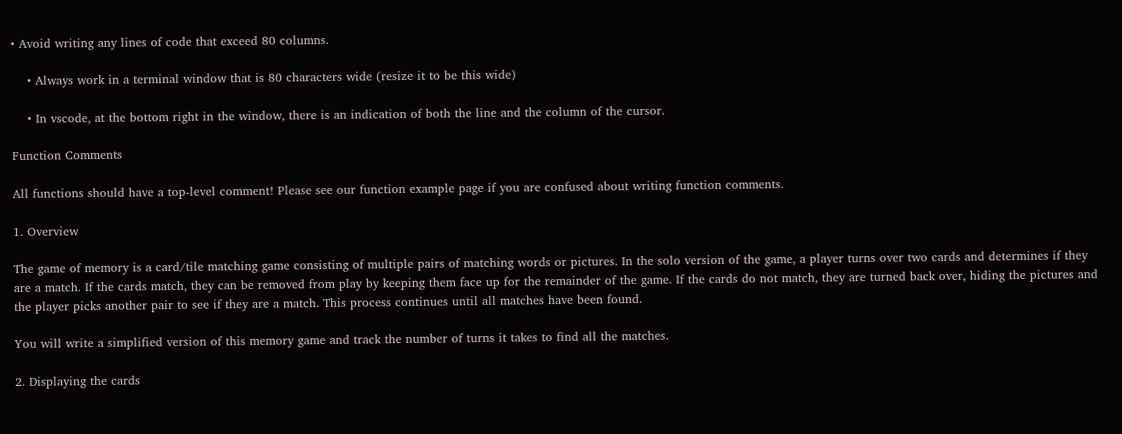• Avoid writing any lines of code that exceed 80 columns.

    • Always work in a terminal window that is 80 characters wide (resize it to be this wide)

    • In vscode, at the bottom right in the window, there is an indication of both the line and the column of the cursor.

Function Comments

All functions should have a top-level comment! Please see our function example page if you are confused about writing function comments.

1. Overview

The game of memory is a card/tile matching game consisting of multiple pairs of matching words or pictures. In the solo version of the game, a player turns over two cards and determines if they are a match. If the cards match, they can be removed from play by keeping them face up for the remainder of the game. If the cards do not match, they are turned back over, hiding the pictures and the player picks another pair to see if they are a match. This process continues until all matches have been found.

You will write a simplified version of this memory game and track the number of turns it takes to find all the matches.

2. Displaying the cards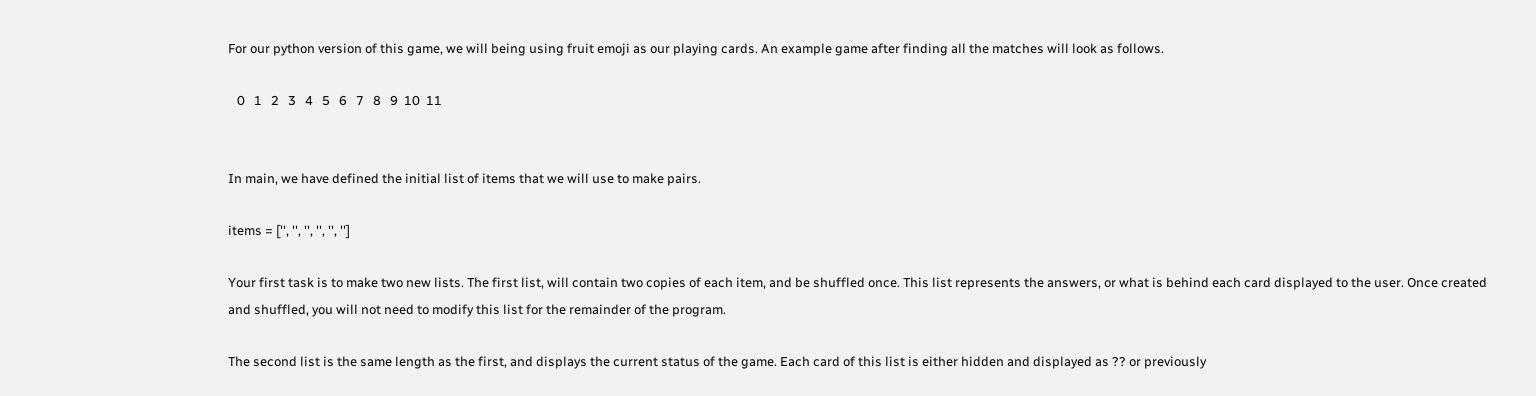For our python version of this game, we will being using fruit emoji as our playing cards. An example game after finding all the matches will look as follows.

   0   1   2   3   4   5   6   7   8   9  10  11


In main, we have defined the initial list of items that we will use to make pairs.

items = ['', '', '', '', '', '']

Your first task is to make two new lists. The first list, will contain two copies of each item, and be shuffled once. This list represents the answers, or what is behind each card displayed to the user. Once created and shuffled, you will not need to modify this list for the remainder of the program.

The second list is the same length as the first, and displays the current status of the game. Each card of this list is either hidden and displayed as ?? or previously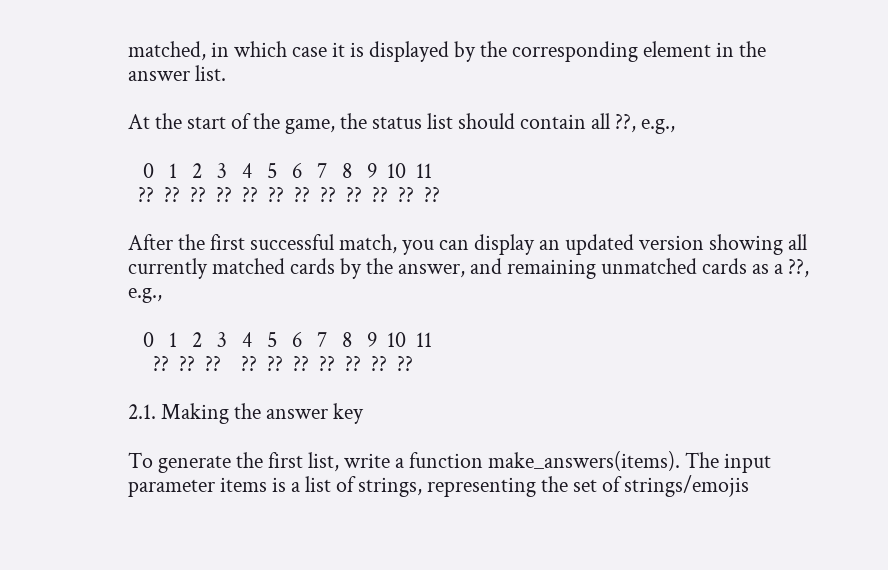matched, in which case it is displayed by the corresponding element in the answer list.

At the start of the game, the status list should contain all ??, e.g.,

   0   1   2   3   4   5   6   7   8   9  10  11
  ??  ??  ??  ??  ??  ??  ??  ??  ??  ??  ??  ??

After the first successful match, you can display an updated version showing all currently matched cards by the answer, and remaining unmatched cards as a ??, e.g.,

   0   1   2   3   4   5   6   7   8   9  10  11
     ??  ??  ??    ??  ??  ??  ??  ??  ??  ??

2.1. Making the answer key

To generate the first list, write a function make_answers(items). The input parameter items is a list of strings, representing the set of strings/emojis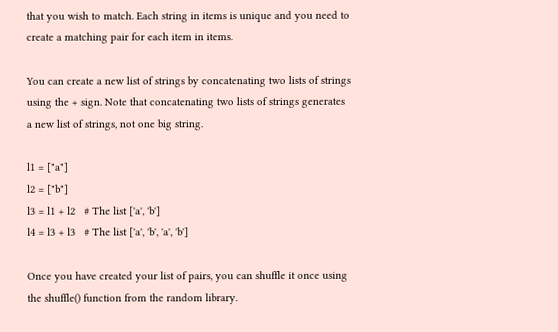that you wish to match. Each string in items is unique and you need to create a matching pair for each item in items.

You can create a new list of strings by concatenating two lists of strings using the + sign. Note that concatenating two lists of strings generates a new list of strings, not one big string.

l1 = ["a"]
l2 = ["b"]
l3 = l1 + l2   # The list ['a', 'b']
l4 = l3 + l3   # The list ['a', 'b', 'a', 'b']

Once you have created your list of pairs, you can shuffle it once using the shuffle() function from the random library.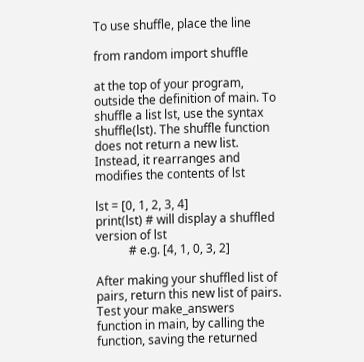To use shuffle, place the line

from random import shuffle

at the top of your program, outside the definition of main. To shuffle a list lst, use the syntax shuffle(lst). The shuffle function does not return a new list. Instead, it rearranges and modifies the contents of lst

lst = [0, 1, 2, 3, 4]
print(lst) # will display a shuffled version of lst
           # e.g. [4, 1, 0, 3, 2]

After making your shuffled list of pairs, return this new list of pairs. Test your make_answers function in main, by calling the function, saving the returned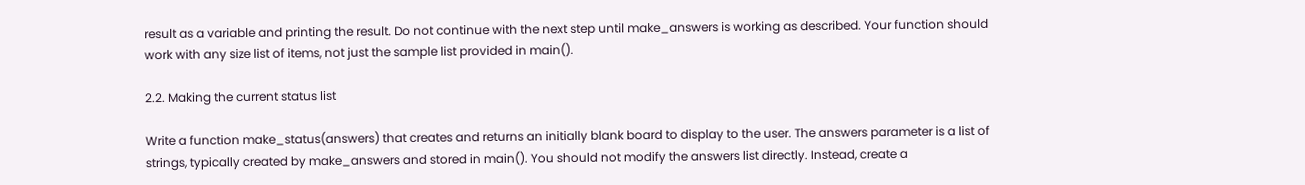result as a variable and printing the result. Do not continue with the next step until make_answers is working as described. Your function should work with any size list of items, not just the sample list provided in main().

2.2. Making the current status list

Write a function make_status(answers) that creates and returns an initially blank board to display to the user. The answers parameter is a list of strings, typically created by make_answers and stored in main(). You should not modify the answers list directly. Instead, create a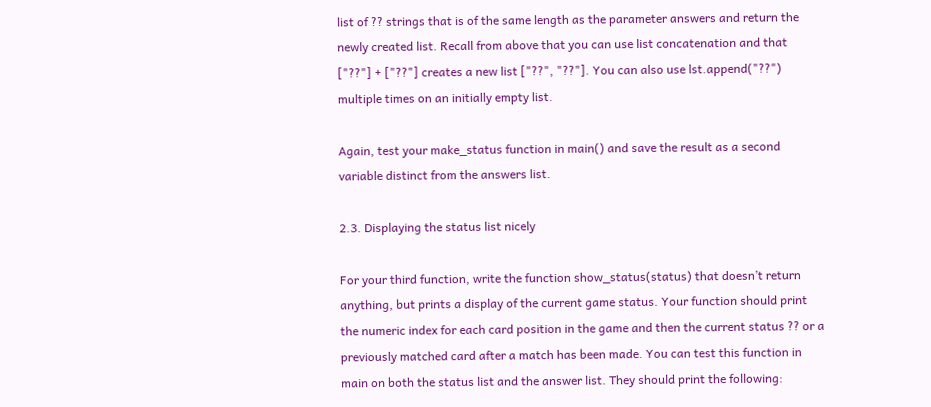list of ?? strings that is of the same length as the parameter answers and return the newly created list. Recall from above that you can use list concatenation and that ["??"] + ["??"] creates a new list ["??", "??"]. You can also use lst.append("??") multiple times on an initially empty list.

Again, test your make_status function in main() and save the result as a second variable distinct from the answers list.

2.3. Displaying the status list nicely

For your third function, write the function show_status(status) that doesn’t return anything, but prints a display of the current game status. Your function should print the numeric index for each card position in the game and then the current status ?? or a previously matched card after a match has been made. You can test this function in main on both the status list and the answer list. They should print the following: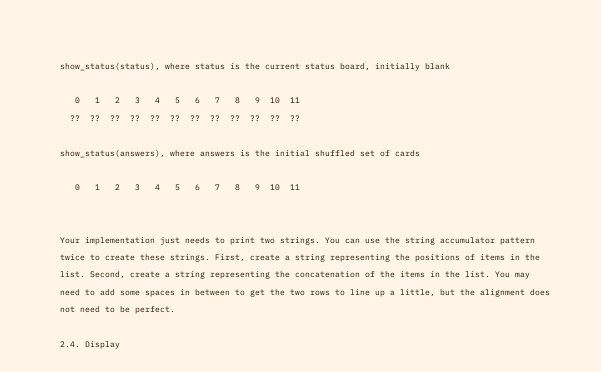show_status(status), where status is the current status board, initially blank

   0   1   2   3   4   5   6   7   8   9  10  11
  ??  ??  ??  ??  ??  ??  ??  ??  ??  ??  ??  ??

show_status(answers), where answers is the initial shuffled set of cards

   0   1   2   3   4   5   6   7   8   9  10  11


Your implementation just needs to print two strings. You can use the string accumulator pattern twice to create these strings. First, create a string representing the positions of items in the list. Second, create a string representing the concatenation of the items in the list. You may need to add some spaces in between to get the two rows to line up a little, but the alignment does not need to be perfect.

2.4. Display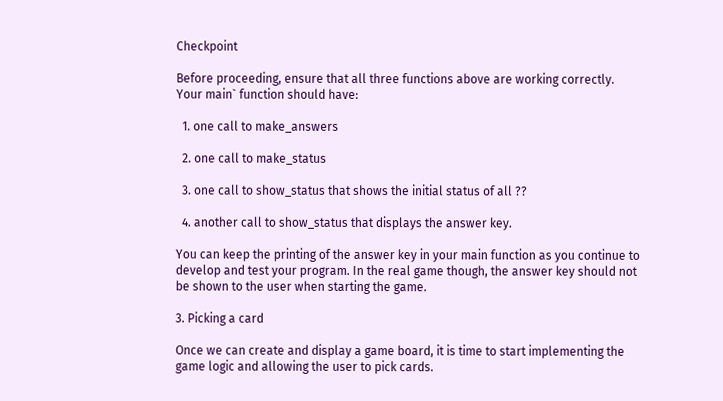Checkpoint

Before proceeding, ensure that all three functions above are working correctly. Your main` function should have:

  1. one call to make_answers

  2. one call to make_status

  3. one call to show_status that shows the initial status of all ??

  4. another call to show_status that displays the answer key.

You can keep the printing of the answer key in your main function as you continue to develop and test your program. In the real game though, the answer key should not be shown to the user when starting the game.

3. Picking a card

Once we can create and display a game board, it is time to start implementing the game logic and allowing the user to pick cards.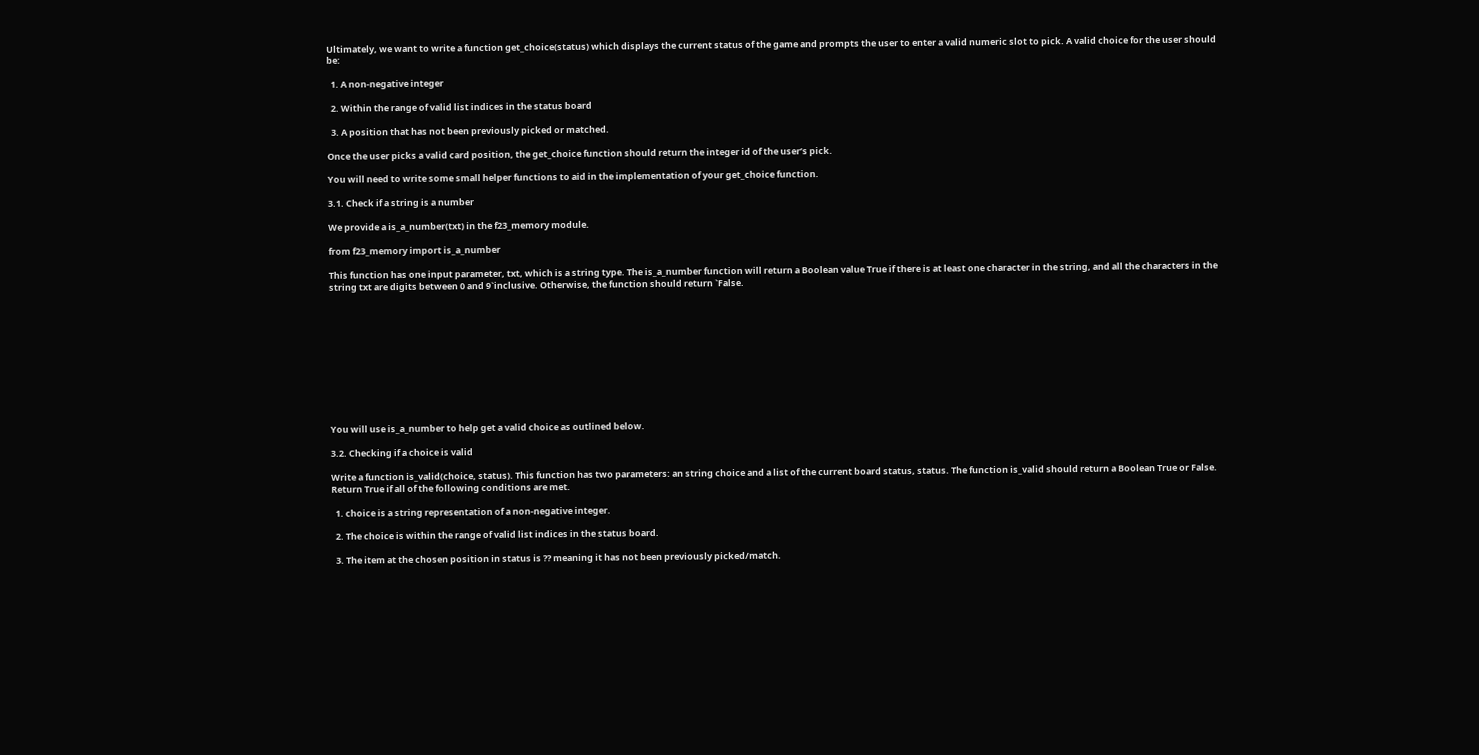Ultimately, we want to write a function get_choice(status) which displays the current status of the game and prompts the user to enter a valid numeric slot to pick. A valid choice for the user should be:

  1. A non-negative integer

  2. Within the range of valid list indices in the status board

  3. A position that has not been previously picked or matched.

Once the user picks a valid card position, the get_choice function should return the integer id of the user’s pick.

You will need to write some small helper functions to aid in the implementation of your get_choice function.

3.1. Check if a string is a number

We provide a is_a_number(txt) in the f23_memory module.

from f23_memory import is_a_number

This function has one input parameter, txt, which is a string type. The is_a_number function will return a Boolean value True if there is at least one character in the string, and all the characters in the string txt are digits between 0 and 9`inclusive. Otherwise, the function should return `False.











You will use is_a_number to help get a valid choice as outlined below.

3.2. Checking if a choice is valid

Write a function is_valid(choice, status). This function has two parameters: an string choice and a list of the current board status, status. The function is_valid should return a Boolean True or False. Return True if all of the following conditions are met.

  1. choice is a string representation of a non-negative integer.

  2. The choice is within the range of valid list indices in the status board.

  3. The item at the chosen position in status is ?? meaning it has not been previously picked/match.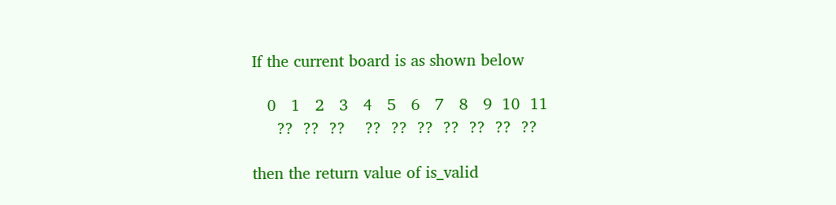If the current board is as shown below

   0   1   2   3   4   5   6   7   8   9  10  11
     ??  ??  ??    ??  ??  ??  ??  ??  ??  ??

then the return value of is_valid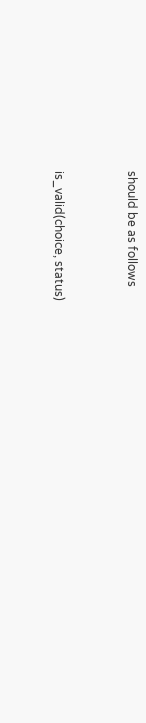should be as follows


is_valid(choice, status)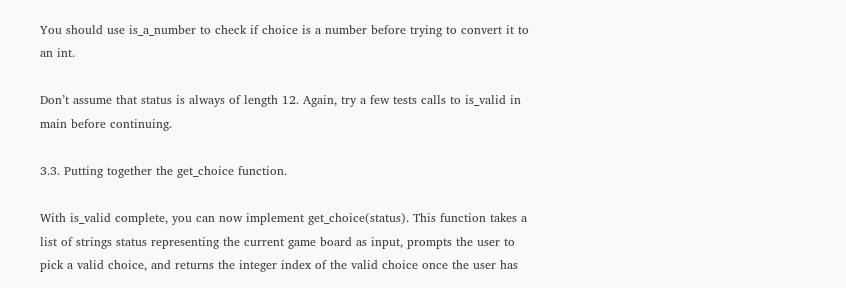You should use is_a_number to check if choice is a number before trying to convert it to an int.

Don’t assume that status is always of length 12. Again, try a few tests calls to is_valid in main before continuing.

3.3. Putting together the get_choice function.

With is_valid complete, you can now implement get_choice(status). This function takes a list of strings status representing the current game board as input, prompts the user to pick a valid choice, and returns the integer index of the valid choice once the user has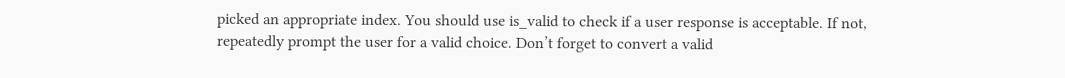picked an appropriate index. You should use is_valid to check if a user response is acceptable. If not, repeatedly prompt the user for a valid choice. Don’t forget to convert a valid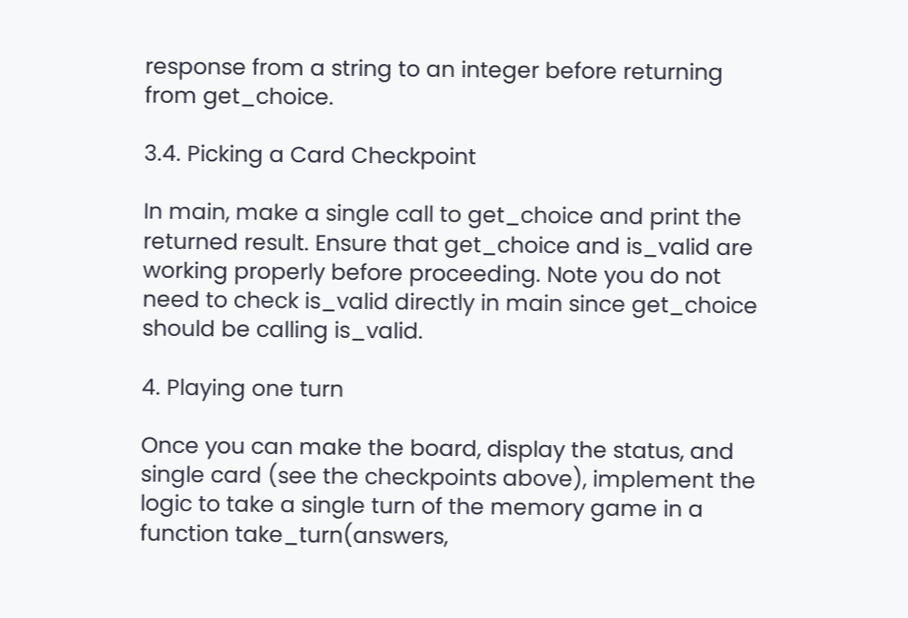response from a string to an integer before returning from get_choice.

3.4. Picking a Card Checkpoint

In main, make a single call to get_choice and print the returned result. Ensure that get_choice and is_valid are working properly before proceeding. Note you do not need to check is_valid directly in main since get_choice should be calling is_valid.

4. Playing one turn

Once you can make the board, display the status, and single card (see the checkpoints above), implement the logic to take a single turn of the memory game in a function take_turn(answers,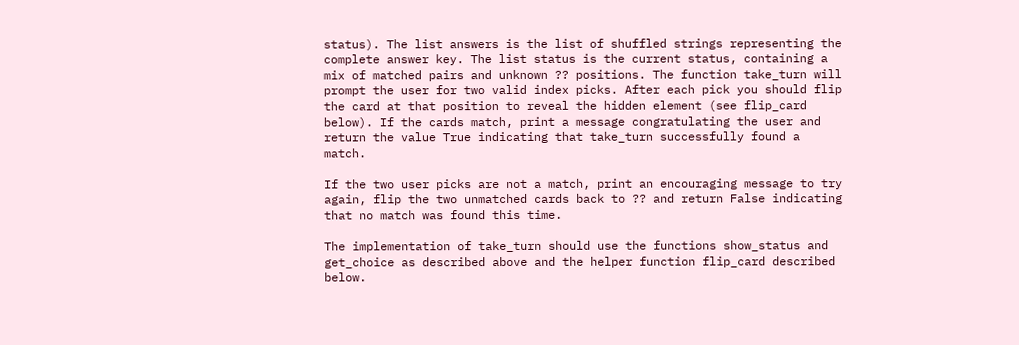status). The list answers is the list of shuffled strings representing the complete answer key. The list status is the current status, containing a mix of matched pairs and unknown ?? positions. The function take_turn will prompt the user for two valid index picks. After each pick you should flip the card at that position to reveal the hidden element (see flip_card below). If the cards match, print a message congratulating the user and return the value True indicating that take_turn successfully found a match.

If the two user picks are not a match, print an encouraging message to try again, flip the two unmatched cards back to ?? and return False indicating that no match was found this time.

The implementation of take_turn should use the functions show_status and get_choice as described above and the helper function flip_card described below.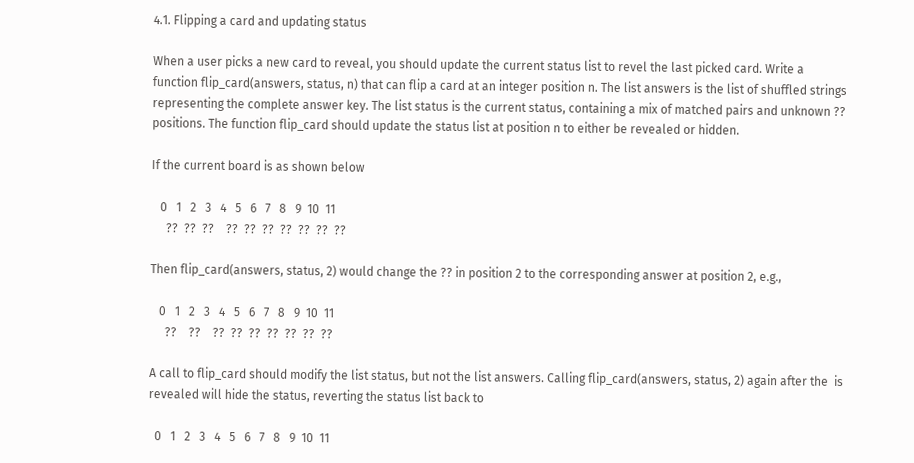4.1. Flipping a card and updating status

When a user picks a new card to reveal, you should update the current status list to revel the last picked card. Write a function flip_card(answers, status, n) that can flip a card at an integer position n. The list answers is the list of shuffled strings representing the complete answer key. The list status is the current status, containing a mix of matched pairs and unknown ?? positions. The function flip_card should update the status list at position n to either be revealed or hidden.

If the current board is as shown below

   0   1   2   3   4   5   6   7   8   9  10  11
     ??  ??  ??    ??  ??  ??  ??  ??  ??  ??

Then flip_card(answers, status, 2) would change the ?? in position 2 to the corresponding answer at position 2, e.g.,

   0   1   2   3   4   5   6   7   8   9  10  11
     ??    ??    ??  ??  ??  ??  ??  ??  ??

A call to flip_card should modify the list status, but not the list answers. Calling flip_card(answers, status, 2) again after the  is revealed will hide the status, reverting the status list back to

  0   1   2   3   4   5   6   7   8   9  10  11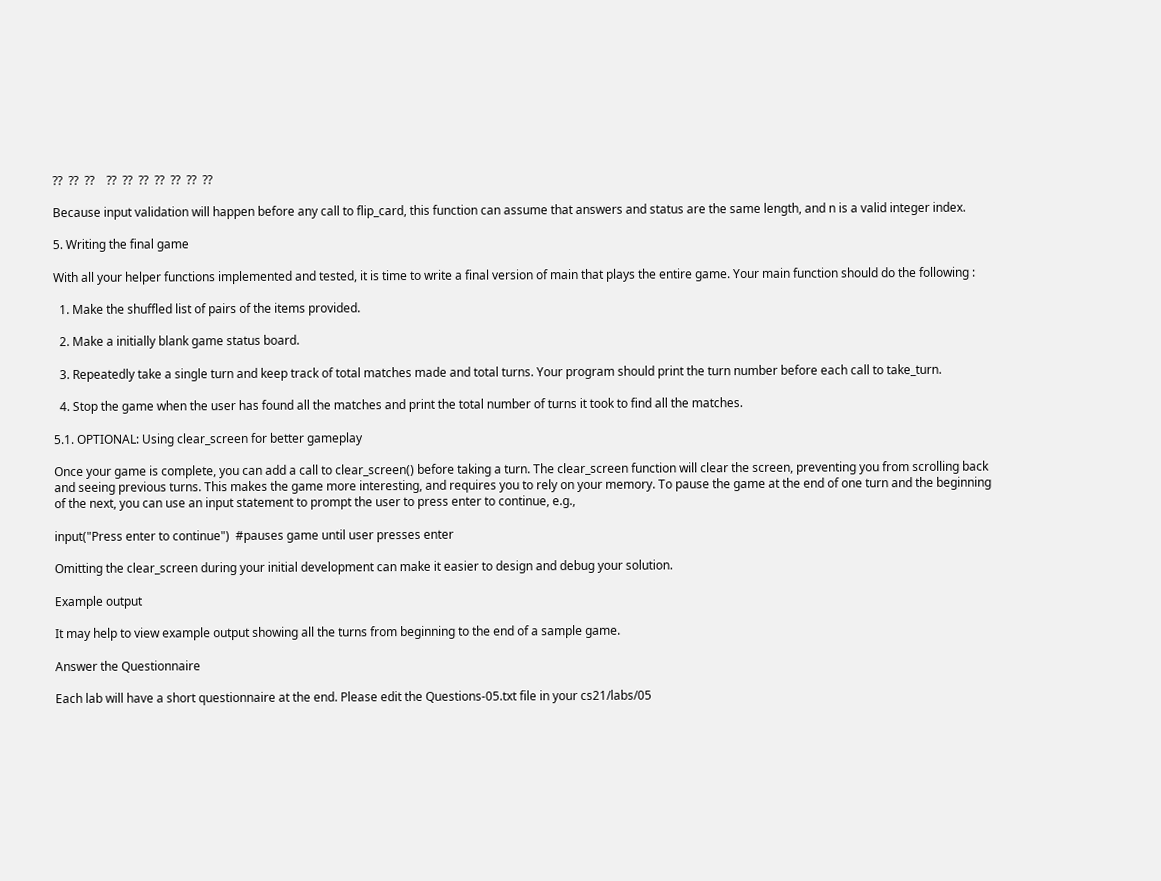??  ??  ??    ??  ??  ??  ??  ??  ??  ??

Because input validation will happen before any call to flip_card, this function can assume that answers and status are the same length, and n is a valid integer index.

5. Writing the final game

With all your helper functions implemented and tested, it is time to write a final version of main that plays the entire game. Your main function should do the following :

  1. Make the shuffled list of pairs of the items provided.

  2. Make a initially blank game status board.

  3. Repeatedly take a single turn and keep track of total matches made and total turns. Your program should print the turn number before each call to take_turn.

  4. Stop the game when the user has found all the matches and print the total number of turns it took to find all the matches.

5.1. OPTIONAL: Using clear_screen for better gameplay

Once your game is complete, you can add a call to clear_screen() before taking a turn. The clear_screen function will clear the screen, preventing you from scrolling back and seeing previous turns. This makes the game more interesting, and requires you to rely on your memory. To pause the game at the end of one turn and the beginning of the next, you can use an input statement to prompt the user to press enter to continue, e.g.,

input("Press enter to continue")  #pauses game until user presses enter

Omitting the clear_screen during your initial development can make it easier to design and debug your solution.

Example output

It may help to view example output showing all the turns from beginning to the end of a sample game.

Answer the Questionnaire

Each lab will have a short questionnaire at the end. Please edit the Questions-05.txt file in your cs21/labs/05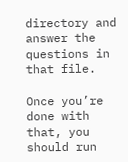directory and answer the questions in that file.

Once you’re done with that, you should run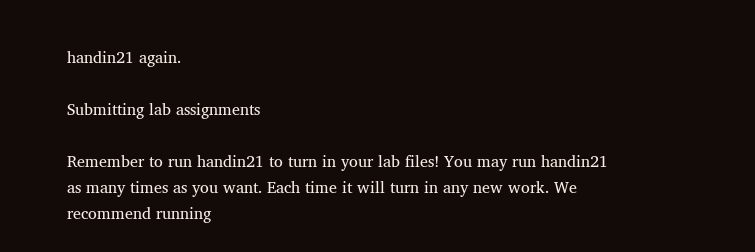handin21 again.

Submitting lab assignments

Remember to run handin21 to turn in your lab files! You may run handin21 as many times as you want. Each time it will turn in any new work. We recommend running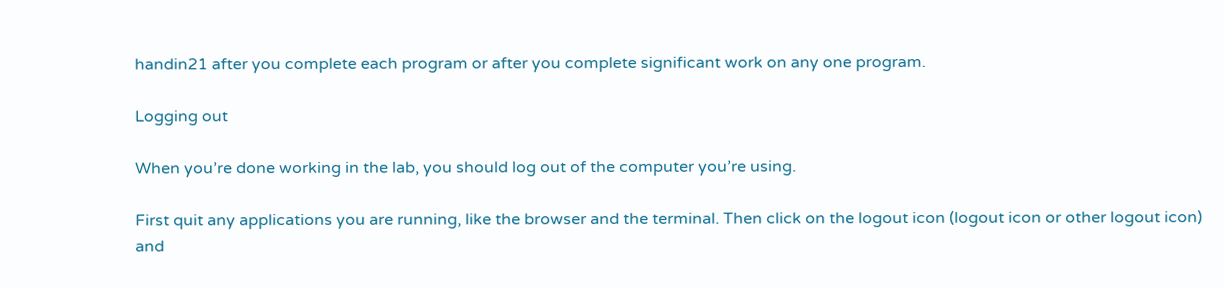handin21 after you complete each program or after you complete significant work on any one program.

Logging out

When you’re done working in the lab, you should log out of the computer you’re using.

First quit any applications you are running, like the browser and the terminal. Then click on the logout icon (logout icon or other logout icon) and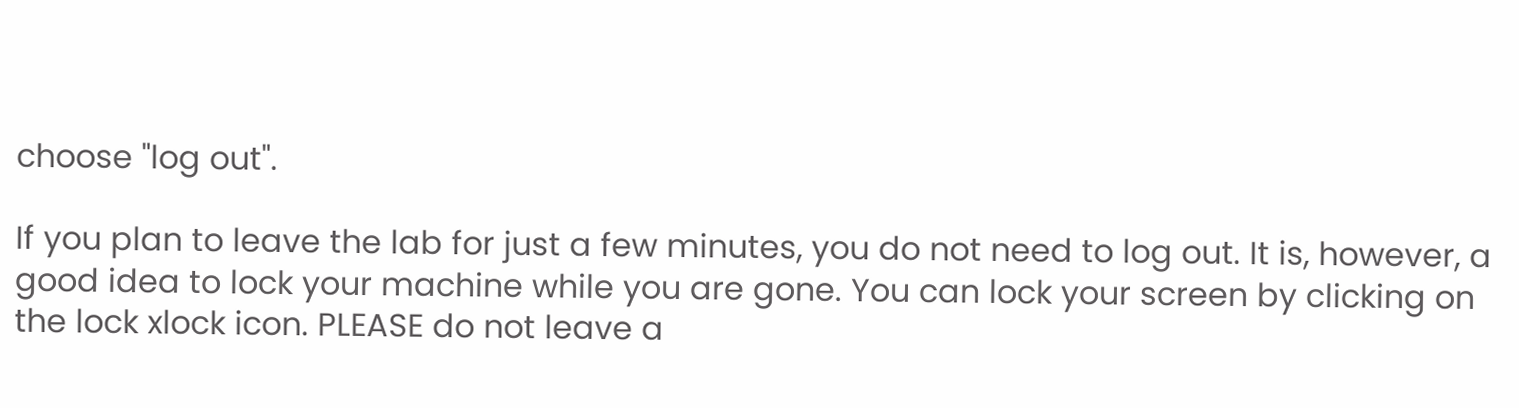choose "log out".

If you plan to leave the lab for just a few minutes, you do not need to log out. It is, however, a good idea to lock your machine while you are gone. You can lock your screen by clicking on the lock xlock icon. PLEASE do not leave a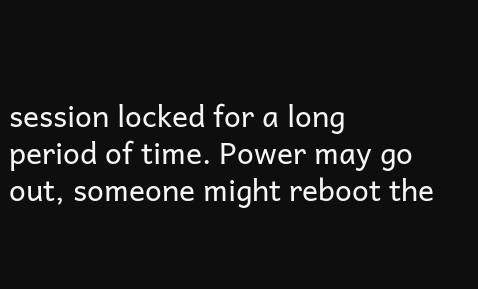session locked for a long period of time. Power may go out, someone might reboot the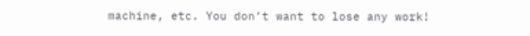machine, etc. You don’t want to lose any work!